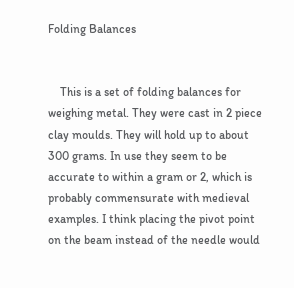Folding Balances


    This is a set of folding balances for weighing metal. They were cast in 2 piece clay moulds. They will hold up to about 300 grams. In use they seem to be accurate to within a gram or 2, which is probably commensurate with medieval examples. I think placing the pivot point on the beam instead of the needle would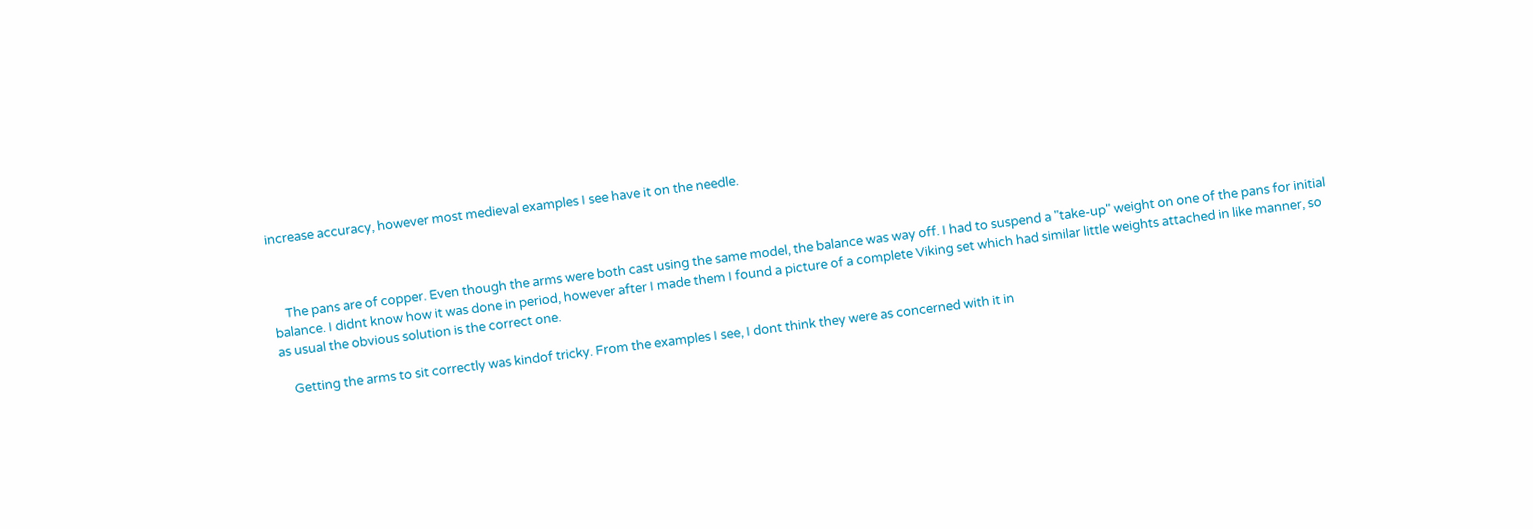increase accuracy, however most medieval examples I see have it on the needle.



    The pans are of copper. Even though the arms were both cast using the same model, the balance was way off. I had to suspend a "take-up" weight on one of the pans for initial balance. I didnt know how it was done in period, however after I made them I found a picture of a complete Viking set which had similar little weights attached in like manner, so as usual the obvious solution is the correct one.

    Getting the arms to sit correctly was kindof tricky. From the examples I see, I dont think they were as concerned with it in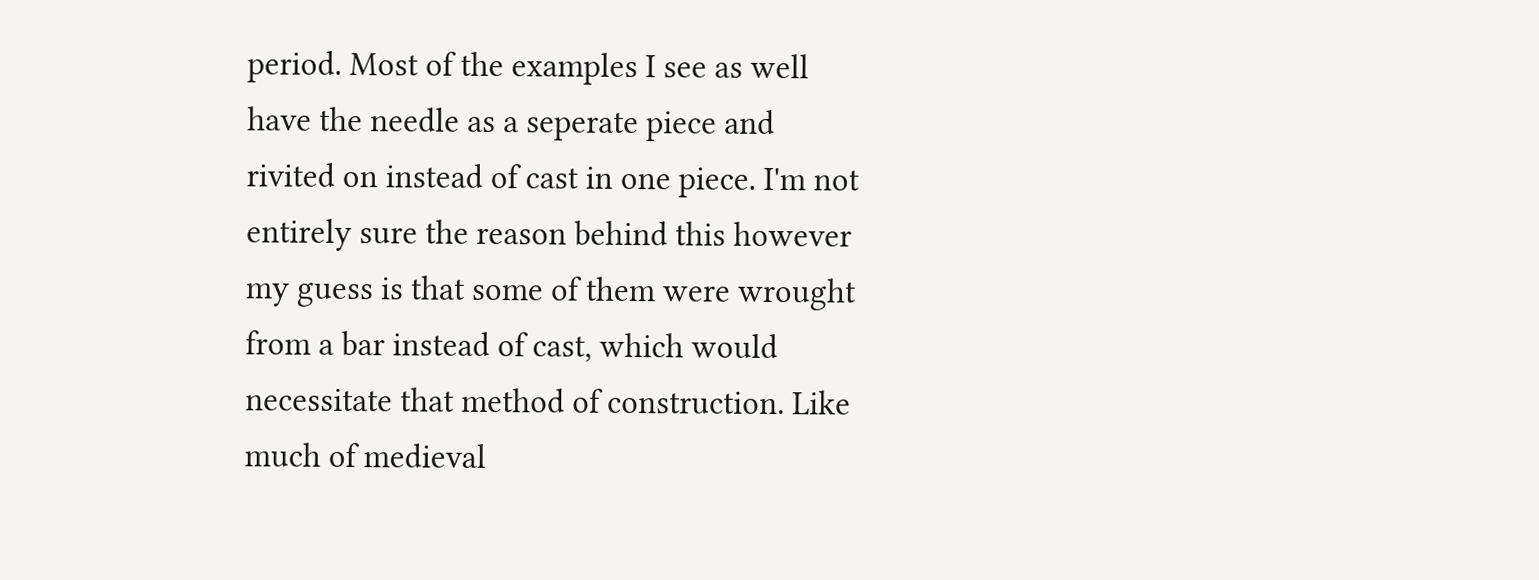period. Most of the examples I see as well have the needle as a seperate piece and rivited on instead of cast in one piece. I'm not entirely sure the reason behind this however my guess is that some of them were wrought from a bar instead of cast, which would necessitate that method of construction. Like much of medieval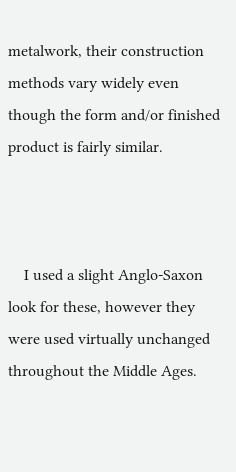metalwork, their construction methods vary widely even though the form and/or finished product is fairly similar.



    I used a slight Anglo-Saxon look for these, however they were used virtually unchanged throughout the Middle Ages.